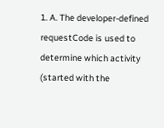1. A. The developer-defined requestCode is used to determine which activity (started with the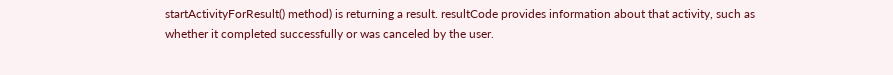startActivityForResult() method) is returning a result. resultCode provides information about that activity, such as whether it completed successfully or was canceled by the user.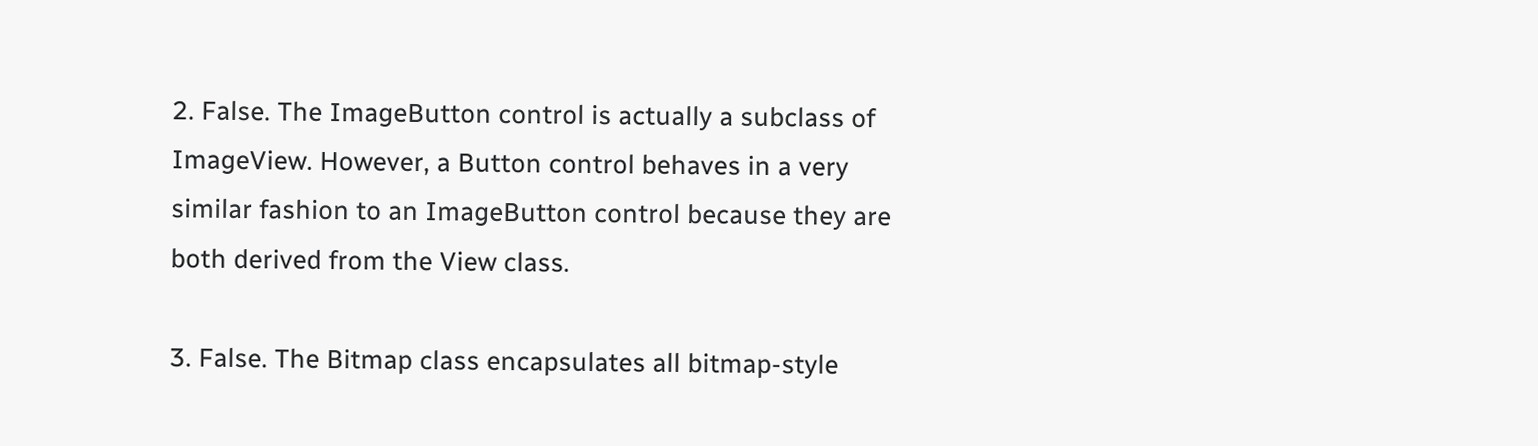2. False. The ImageButton control is actually a subclass of ImageView. However, a Button control behaves in a very similar fashion to an ImageButton control because they are both derived from the View class.

3. False. The Bitmap class encapsulates all bitmap-style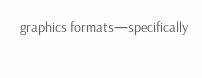graphics formats—specifically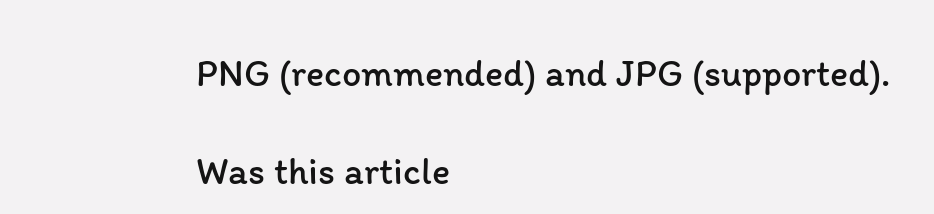PNG (recommended) and JPG (supported).

Was this article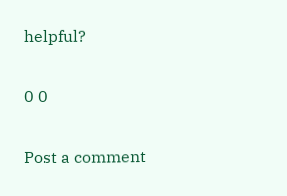helpful?

0 0

Post a comment